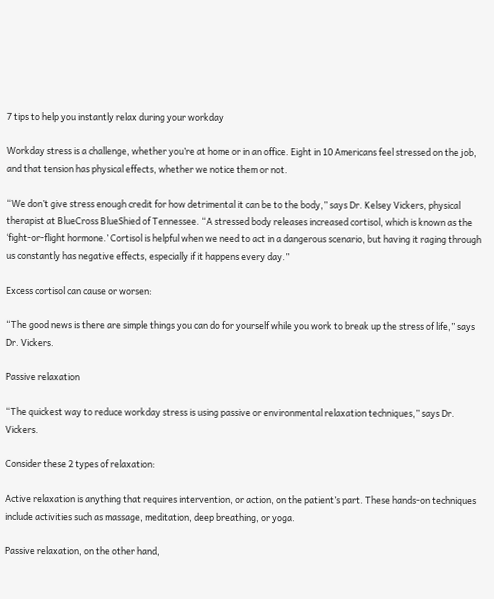7 tips to help you instantly relax during your workday

Workday stress is a challenge, whether you’re at home or in an office. Eight in 10 Americans feel stressed on the job, and that tension has physical effects, whether we notice them or not.

“We don’t give stress enough credit for how detrimental it can be to the body,” says Dr. Kelsey Vickers, physical therapist at BlueCross BlueShied of Tennessee. “A stressed body releases increased cortisol, which is known as the ‘fight-or-flight hormone.’ Cortisol is helpful when we need to act in a dangerous scenario, but having it raging through us constantly has negative effects, especially if it happens every day.”

Excess cortisol can cause or worsen:

“The good news is there are simple things you can do for yourself while you work to break up the stress of life,” says Dr. Vickers.

Passive relaxation

“The quickest way to reduce workday stress is using passive or environmental relaxation techniques,” says Dr. Vickers.

Consider these 2 types of relaxation:

Active relaxation is anything that requires intervention, or action, on the patient’s part. These hands-on techniques include activities such as massage, meditation, deep breathing, or yoga.

Passive relaxation, on the other hand,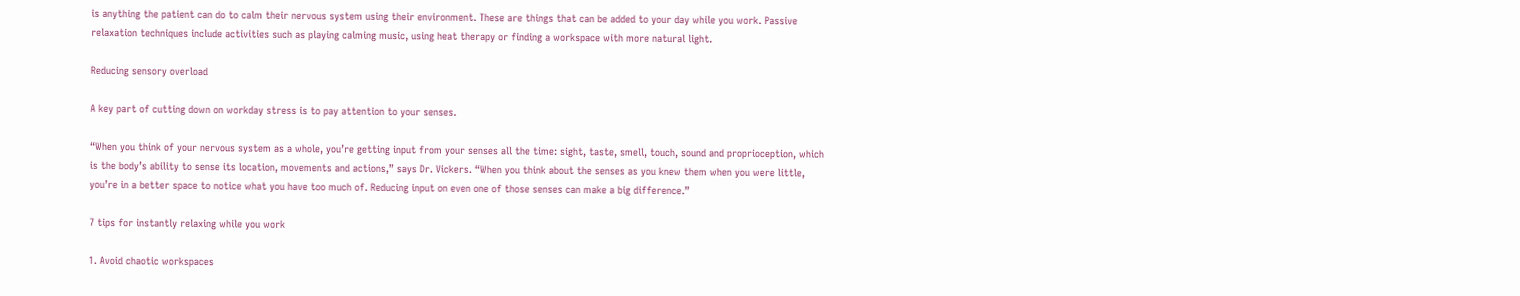is anything the patient can do to calm their nervous system using their environment. These are things that can be added to your day while you work. Passive relaxation techniques include activities such as playing calming music, using heat therapy or finding a workspace with more natural light.

Reducing sensory overload

A key part of cutting down on workday stress is to pay attention to your senses.

“When you think of your nervous system as a whole, you’re getting input from your senses all the time: sight, taste, smell, touch, sound and proprioception, which is the body’s ability to sense its location, movements and actions,” says Dr. Vickers. “When you think about the senses as you knew them when you were little, you’re in a better space to notice what you have too much of. Reducing input on even one of those senses can make a big difference.”

7 tips for instantly relaxing while you work

1. Avoid chaotic workspaces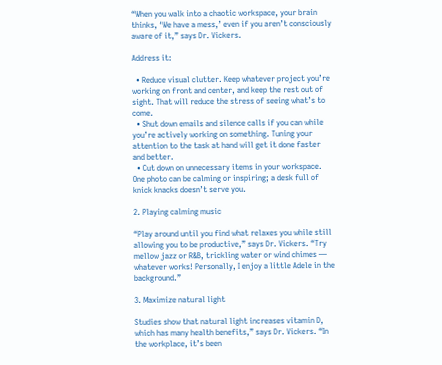“When you walk into a chaotic workspace, your brain thinks, ‘We have a mess,’ even if you aren’t consciously aware of it,” says Dr. Vickers.

Address it:

  • Reduce visual clutter. Keep whatever project you’re working on front and center, and keep the rest out of sight. That will reduce the stress of seeing what’s to come.
  • Shut down emails and silence calls if you can while you’re actively working on something. Tuning your attention to the task at hand will get it done faster and better.
  • Cut down on unnecessary items in your workspace. One photo can be calming or inspiring; a desk full of knick knacks doesn’t serve you.

2. Playing calming music

“Play around until you find what relaxes you while still allowing you to be productive,” says Dr. Vickers. “Try mellow jazz or R&B, trickling water or wind chimes — whatever works! Personally, I enjoy a little Adele in the background.”

3. Maximize natural light

Studies show that natural light increases vitamin D, which has many health benefits,” says Dr. Vickers. “In the workplace, it’s been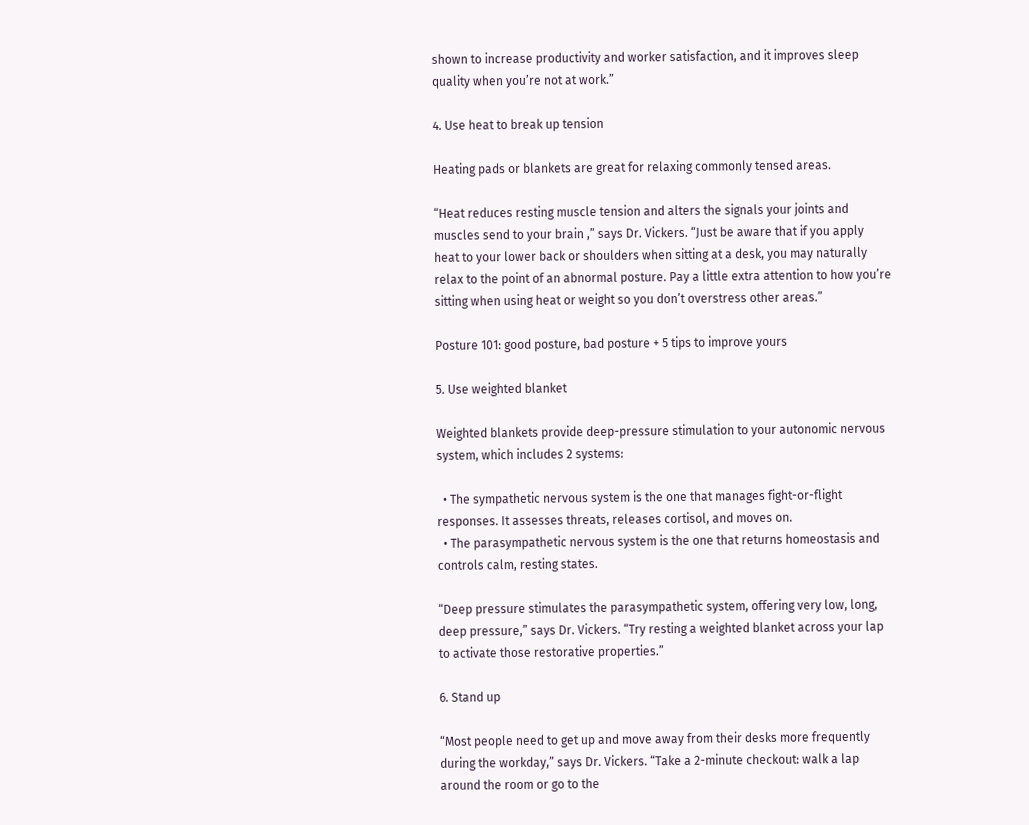shown to increase productivity and worker satisfaction, and it improves sleep quality when you’re not at work.”

4. Use heat to break up tension

Heating pads or blankets are great for relaxing commonly tensed areas.

“Heat reduces resting muscle tension and alters the signals your joints and muscles send to your brain ,” says Dr. Vickers. “Just be aware that if you apply heat to your lower back or shoulders when sitting at a desk, you may naturally relax to the point of an abnormal posture. Pay a little extra attention to how you’re sitting when using heat or weight so you don’t overstress other areas.”

Posture 101: good posture, bad posture + 5 tips to improve yours

5. Use weighted blanket

Weighted blankets provide deep-pressure stimulation to your autonomic nervous system, which includes 2 systems:

  • The sympathetic nervous system is the one that manages fight-or-flight responses. It assesses threats, releases cortisol, and moves on.
  • The parasympathetic nervous system is the one that returns homeostasis and controls calm, resting states.

“Deep pressure stimulates the parasympathetic system, offering very low, long, deep pressure,” says Dr. Vickers. “Try resting a weighted blanket across your lap to activate those restorative properties.”

6. Stand up

“Most people need to get up and move away from their desks more frequently during the workday,” says Dr. Vickers. “Take a 2-minute checkout: walk a lap around the room or go to the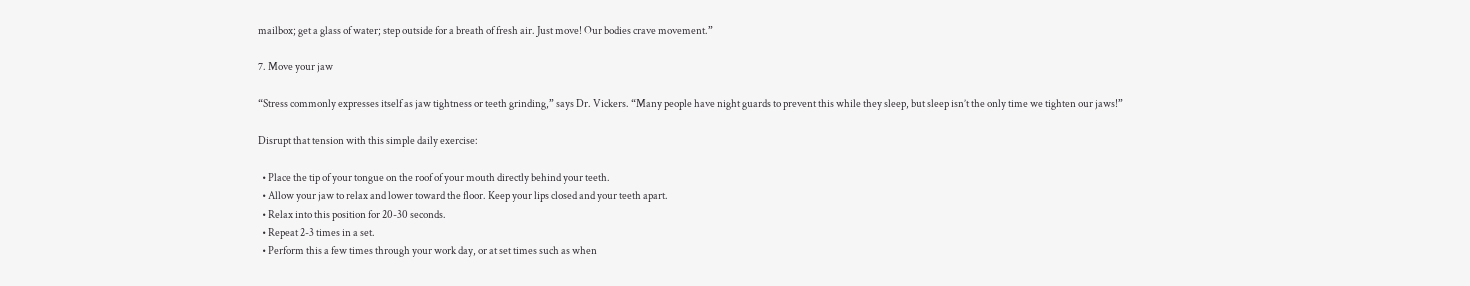mailbox; get a glass of water; step outside for a breath of fresh air. Just move! Our bodies crave movement.”

7. Move your jaw

“Stress commonly expresses itself as jaw tightness or teeth grinding,” says Dr. Vickers. “Many people have night guards to prevent this while they sleep, but sleep isn’t the only time we tighten our jaws!”

Disrupt that tension with this simple daily exercise:

  • Place the tip of your tongue on the roof of your mouth directly behind your teeth.
  • Allow your jaw to relax and lower toward the floor. Keep your lips closed and your teeth apart.
  • Relax into this position for 20-30 seconds.
  • Repeat 2-3 times in a set.
  • Perform this a few times through your work day, or at set times such as when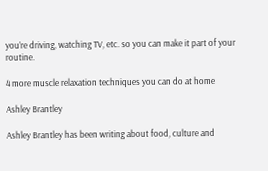you’re driving, watching TV, etc. so you can make it part of your routine.

4 more muscle relaxation techniques you can do at home

Ashley Brantley

Ashley Brantley has been writing about food, culture and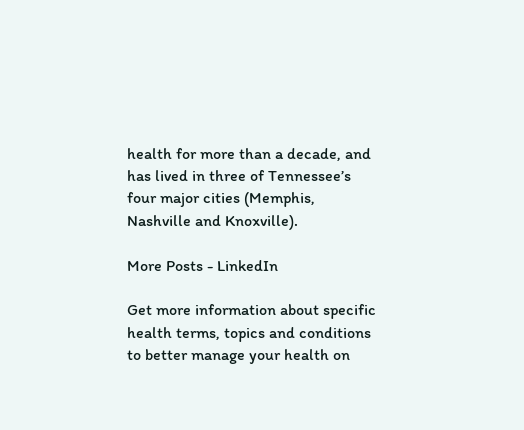health for more than a decade, and has lived in three of Tennessee’s four major cities (Memphis, Nashville and Knoxville).

More Posts - LinkedIn

Get more information about specific health terms, topics and conditions to better manage your health on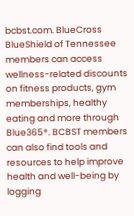bcbst.com. BlueCross BlueShield of Tennessee members can access wellness-related discounts on fitness products, gym memberships, healthy eating and more through Blue365®. BCBST members can also find tools and resources to help improve health and well-being by logging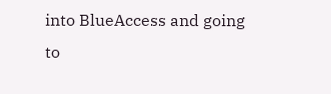into BlueAccess and going to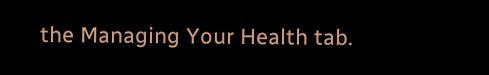the Managing Your Health tab.